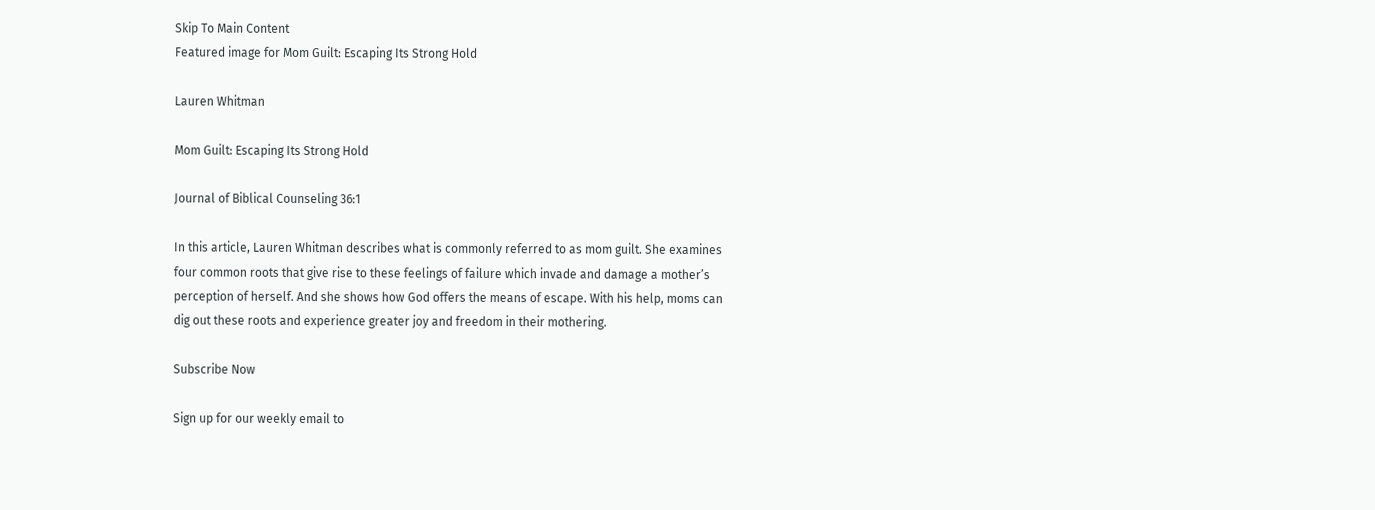Skip To Main Content
Featured image for Mom Guilt: Escaping Its Strong Hold

Lauren Whitman

Mom Guilt: Escaping Its Strong Hold

Journal of Biblical Counseling 36:1

In this article, Lauren Whitman describes what is commonly referred to as mom guilt. She examines four common roots that give rise to these feelings of failure which invade and damage a mother’s perception of herself. And she shows how God offers the means of escape. With his help, moms can dig out these roots and experience greater joy and freedom in their mothering.

Subscribe Now

Sign up for our weekly email to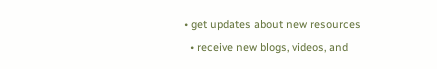• get updates about new resources
  • receive new blogs, videos, and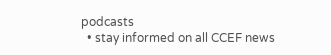podcasts
  • stay informed on all CCEF news